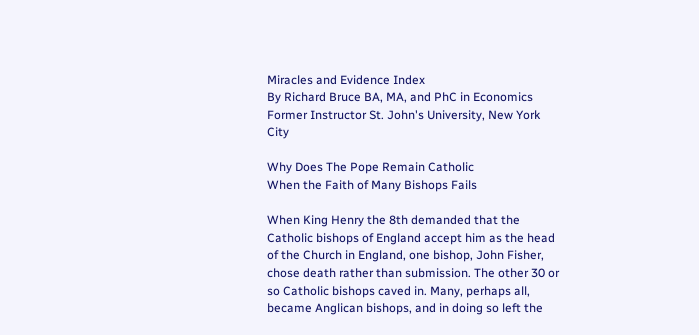Miracles and Evidence Index
By Richard Bruce BA, MA, and PhC in Economics
Former Instructor St. John's University, New York City

Why Does The Pope Remain Catholic
When the Faith of Many Bishops Fails

When King Henry the 8th demanded that the Catholic bishops of England accept him as the head of the Church in England, one bishop, John Fisher, chose death rather than submission. The other 30 or so Catholic bishops caved in. Many, perhaps all, became Anglican bishops, and in doing so left the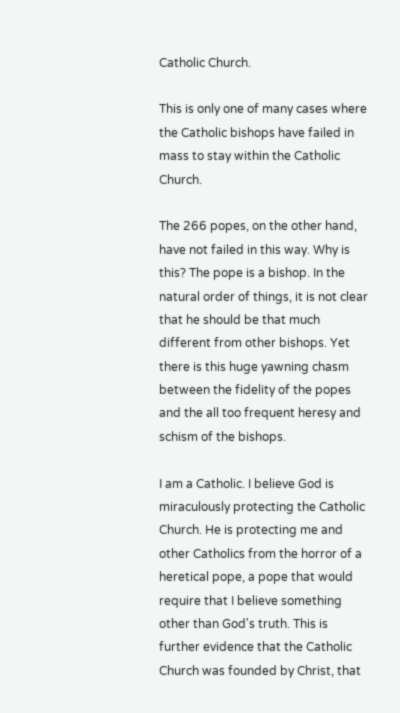Catholic Church.

This is only one of many cases where the Catholic bishops have failed in mass to stay within the Catholic Church.

The 266 popes, on the other hand, have not failed in this way. Why is this? The pope is a bishop. In the natural order of things, it is not clear that he should be that much different from other bishops. Yet there is this huge yawning chasm between the fidelity of the popes and the all too frequent heresy and schism of the bishops.

I am a Catholic. I believe God is miraculously protecting the Catholic Church. He is protecting me and other Catholics from the horror of a heretical pope, a pope that would require that I believe something other than God's truth. This is further evidence that the Catholic Church was founded by Christ, that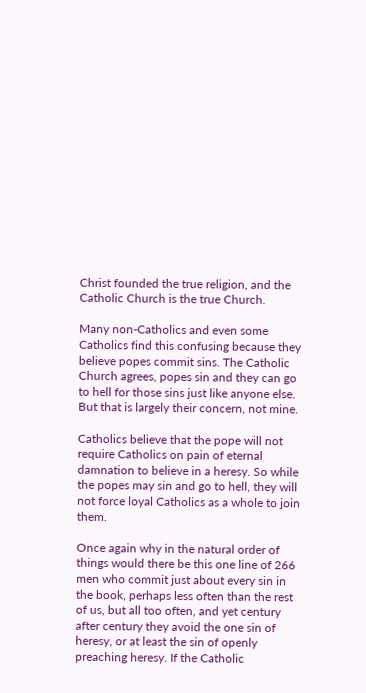Christ founded the true religion, and the Catholic Church is the true Church.

Many non-Catholics and even some Catholics find this confusing because they believe popes commit sins. The Catholic Church agrees, popes sin and they can go to hell for those sins just like anyone else. But that is largely their concern, not mine.

Catholics believe that the pope will not require Catholics on pain of eternal damnation to believe in a heresy. So while the popes may sin and go to hell, they will not force loyal Catholics as a whole to join them.

Once again why in the natural order of things would there be this one line of 266 men who commit just about every sin in the book, perhaps less often than the rest of us, but all too often, and yet century after century they avoid the one sin of heresy, or at least the sin of openly preaching heresy. If the Catholic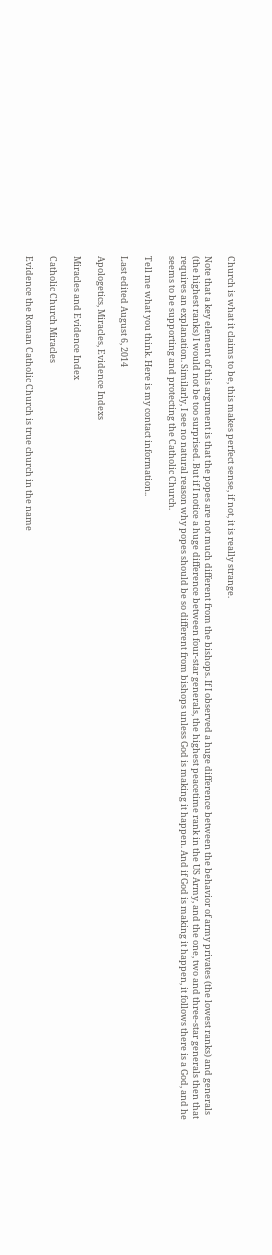Church is what it claims to be, this makes perfect sense, if not, it is really strange.

Note that a key element of this argument is that the popes are not much different from the bishops. If I observed a huge difference between the behavior of army privates (the lowest ranks) and generals (the highest ranks) I would not be too surprised. But if I notice a huge difference between four-star generals, the highest peacetime rank in the US Army, and the one, two and three-star generals then that requires an explanation. Similarly, I see no natural reason why popes should be so different from bishops unless God is making it happen. And if God is making it happen, it follows there is a God, and he seems to be supporting and protecting the Catholic Church.

Tell me what you think. Here is my contact information..

Last edited August 6, 2014

Apologetics, Miracles, Evidence Indexs

Miracles and Evidence Index

Catholic Church Miracles

Evidence the Roman Catholic Church is true church in the name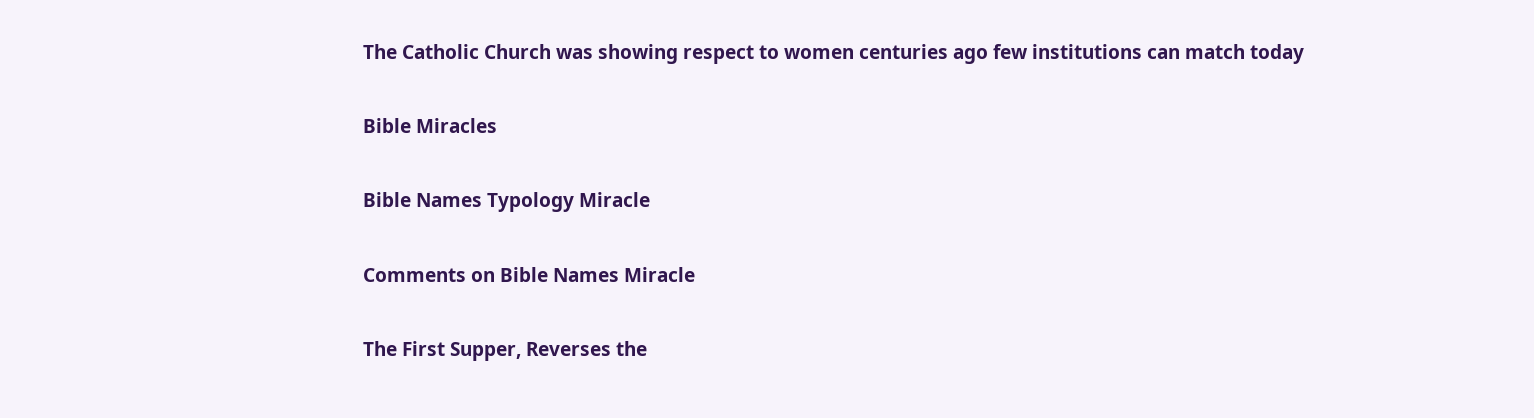The Catholic Church was showing respect to women centuries ago few institutions can match today

Bible Miracles

Bible Names Typology Miracle

Comments on Bible Names Miracle

The First Supper, Reverses the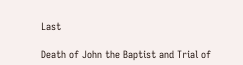Last

Death of John the Baptist and Trial of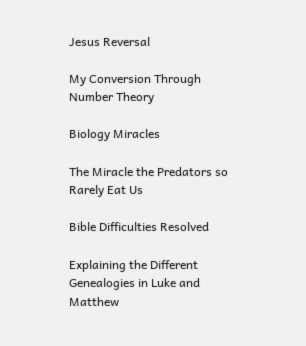Jesus Reversal

My Conversion Through Number Theory

Biology Miracles

The Miracle the Predators so Rarely Eat Us

Bible Difficulties Resolved

Explaining the Different Genealogies in Luke and Matthew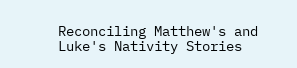Reconciling Matthew's and Luke's Nativity Stories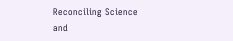Reconciling Science and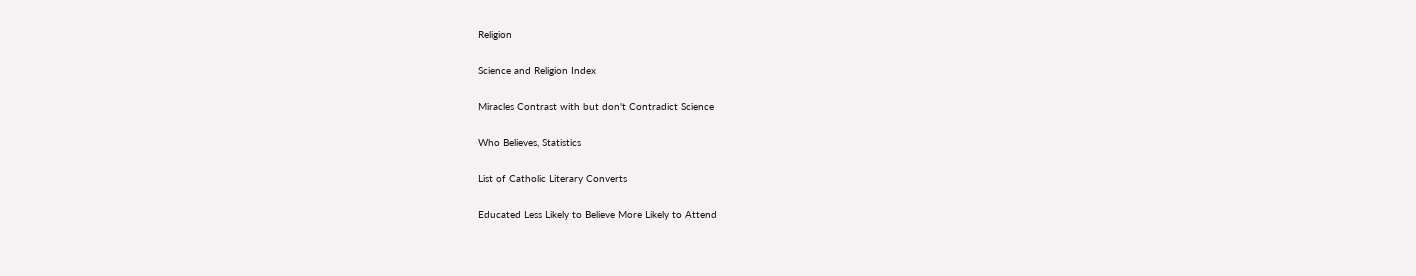Religion

Science and Religion Index

Miracles Contrast with but don't Contradict Science

Who Believes, Statistics

List of Catholic Literary Converts

Educated Less Likely to Believe More Likely to Attend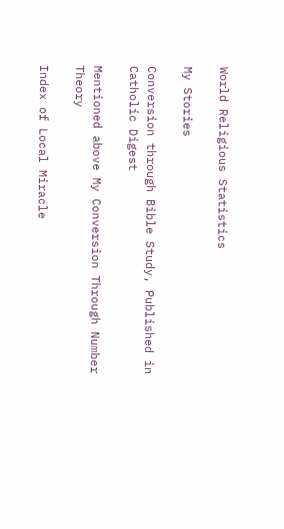World Religious Statistics

My Stories

Conversion through Bible Study, Published in Catholic Digest

Mentioned above My Conversion Through Number Theory

Index of Local Miracle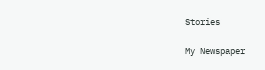Stories

My Newspaper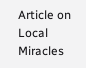Article on Local Miracles